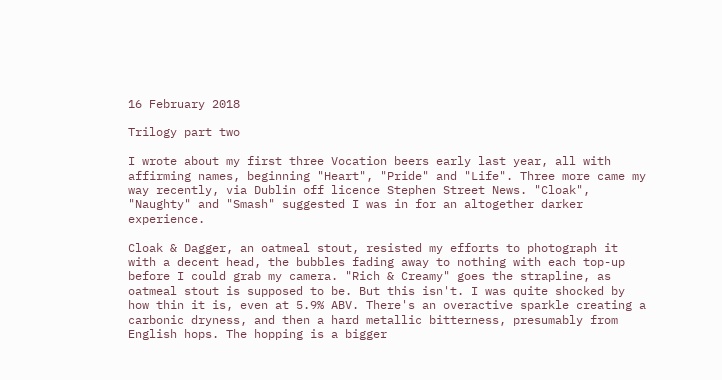16 February 2018

Trilogy part two

I wrote about my first three Vocation beers early last year, all with affirming names, beginning "Heart", "Pride" and "Life". Three more came my way recently, via Dublin off licence Stephen Street News. "Cloak", "Naughty" and "Smash" suggested I was in for an altogether darker experience.

Cloak & Dagger, an oatmeal stout, resisted my efforts to photograph it with a decent head, the bubbles fading away to nothing with each top-up before I could grab my camera. "Rich & Creamy" goes the strapline, as oatmeal stout is supposed to be. But this isn't. I was quite shocked by how thin it is, even at 5.9% ABV. There's an overactive sparkle creating a carbonic dryness, and then a hard metallic bitterness, presumably from English hops. The hopping is a bigger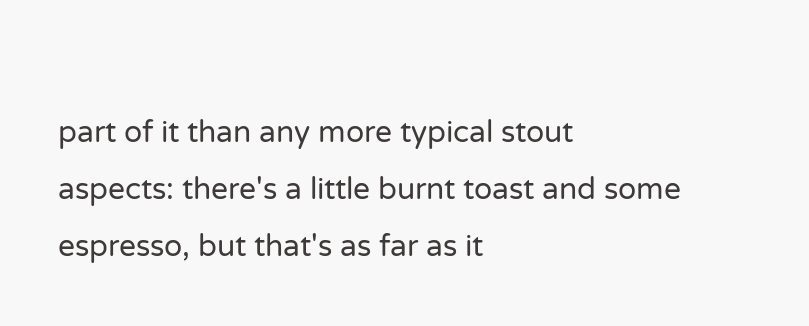part of it than any more typical stout aspects: there's a little burnt toast and some espresso, but that's as far as it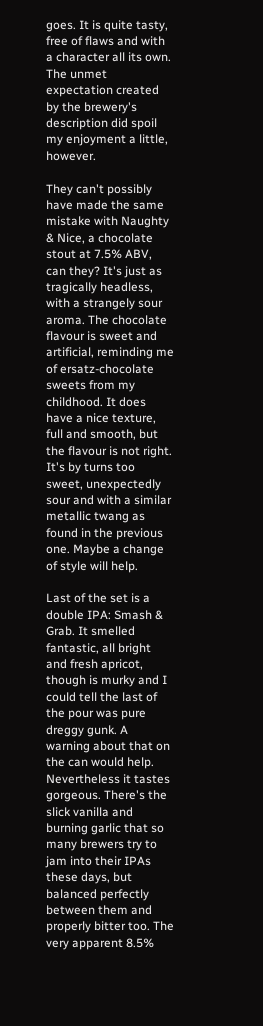goes. It is quite tasty, free of flaws and with a character all its own. The unmet expectation created by the brewery's description did spoil my enjoyment a little, however.

They can't possibly have made the same mistake with Naughty & Nice, a chocolate stout at 7.5% ABV, can they? It's just as tragically headless, with a strangely sour aroma. The chocolate flavour is sweet and artificial, reminding me of ersatz-chocolate sweets from my childhood. It does have a nice texture, full and smooth, but the flavour is not right. It's by turns too sweet, unexpectedly sour and with a similar metallic twang as found in the previous one. Maybe a change of style will help.

Last of the set is a double IPA: Smash & Grab. It smelled fantastic, all bright and fresh apricot, though is murky and I could tell the last of the pour was pure dreggy gunk. A warning about that on the can would help. Nevertheless it tastes gorgeous. There's the slick vanilla and burning garlic that so many brewers try to jam into their IPAs these days, but balanced perfectly between them and properly bitter too. The very apparent 8.5%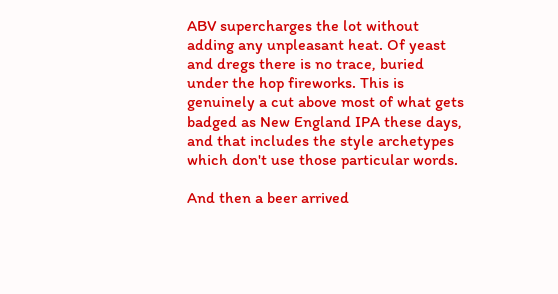ABV supercharges the lot without adding any unpleasant heat. Of yeast and dregs there is no trace, buried under the hop fireworks. This is genuinely a cut above most of what gets badged as New England IPA these days, and that includes the style archetypes which don't use those particular words.

And then a beer arrived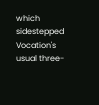which sidestepped Vocation's usual three-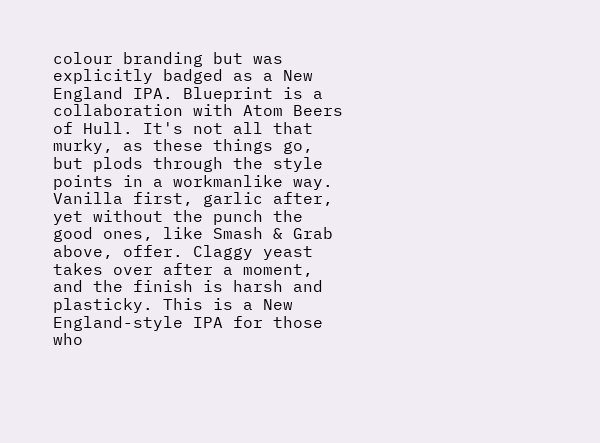colour branding but was explicitly badged as a New England IPA. Blueprint is a collaboration with Atom Beers of Hull. It's not all that murky, as these things go, but plods through the style points in a workmanlike way. Vanilla first, garlic after, yet without the punch the good ones, like Smash & Grab above, offer. Claggy yeast takes over after a moment, and the finish is harsh and plasticky. This is a New England-style IPA for those who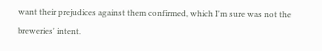want their prejudices against them confirmed, which I'm sure was not the breweries' intent.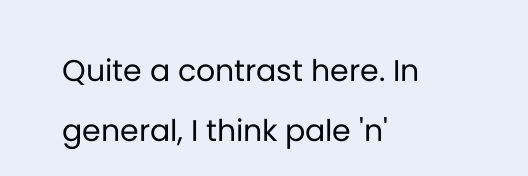Quite a contrast here. In general, I think pale 'n'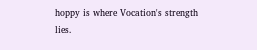hoppy is where Vocation's strength lies.